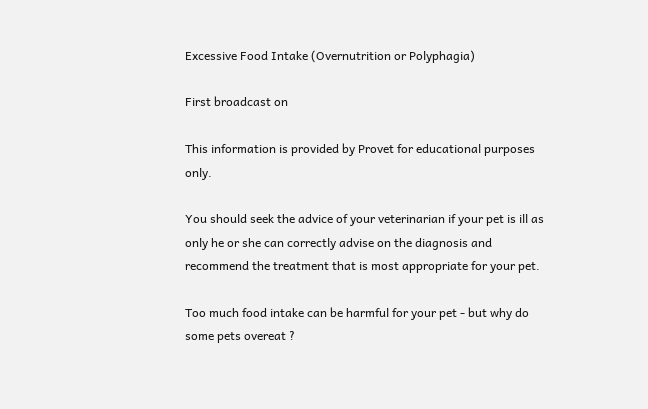Excessive Food Intake (Overnutrition or Polyphagia)

First broadcast on

This information is provided by Provet for educational purposes only.

You should seek the advice of your veterinarian if your pet is ill as only he or she can correctly advise on the diagnosis and recommend the treatment that is most appropriate for your pet.

Too much food intake can be harmful for your pet - but why do some pets overeat ?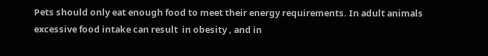Pets should only eat enough food to meet their energy requirements. In adult animals excessive food intake can result  in obesity , and in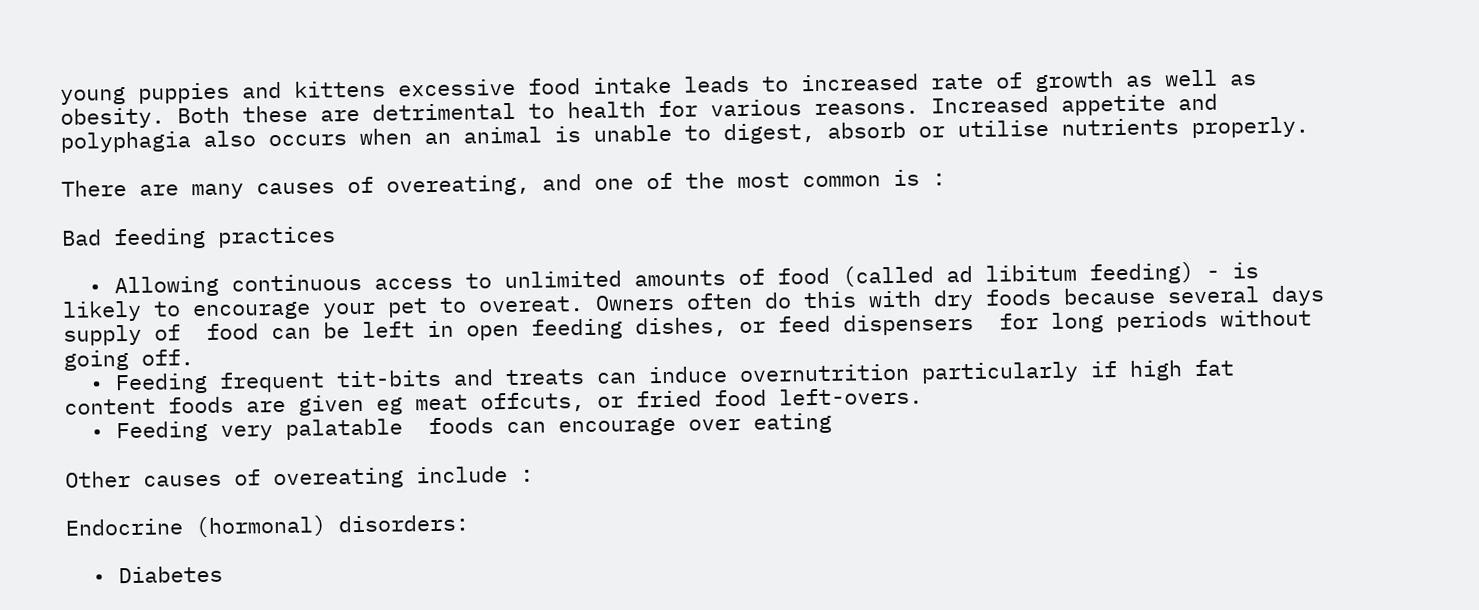young puppies and kittens excessive food intake leads to increased rate of growth as well as obesity. Both these are detrimental to health for various reasons. Increased appetite and polyphagia also occurs when an animal is unable to digest, absorb or utilise nutrients properly.

There are many causes of overeating, and one of the most common is :

Bad feeding practices

  • Allowing continuous access to unlimited amounts of food (called ad libitum feeding) - is likely to encourage your pet to overeat. Owners often do this with dry foods because several days supply of  food can be left in open feeding dishes, or feed dispensers  for long periods without going off.
  • Feeding frequent tit-bits and treats can induce overnutrition particularly if high fat content foods are given eg meat offcuts, or fried food left-overs.
  • Feeding very palatable  foods can encourage over eating

Other causes of overeating include :

Endocrine (hormonal) disorders:

  • Diabetes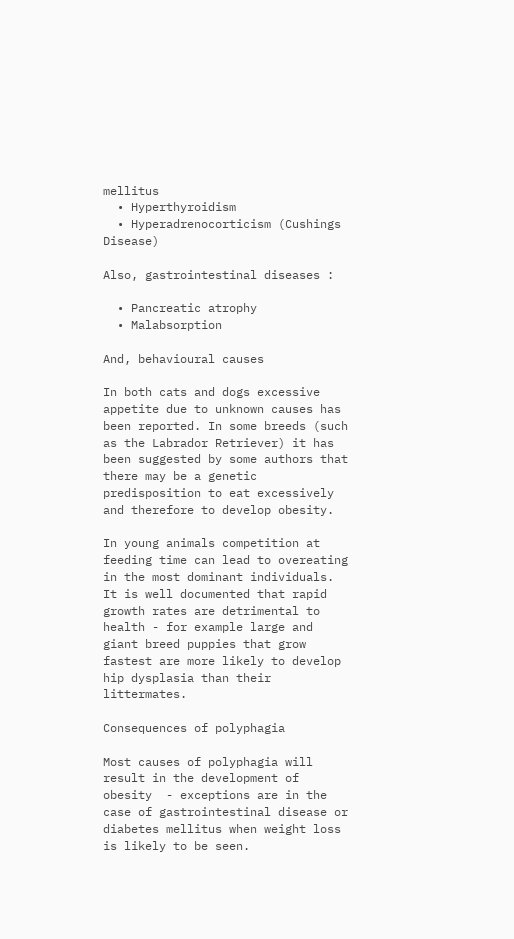mellitus
  • Hyperthyroidism
  • Hyperadrenocorticism (Cushings Disease)

Also, gastrointestinal diseases :

  • Pancreatic atrophy
  • Malabsorption

And, behavioural causes

In both cats and dogs excessive appetite due to unknown causes has been reported. In some breeds (such as the Labrador Retriever) it has been suggested by some authors that there may be a genetic predisposition to eat excessively and therefore to develop obesity.

In young animals competition at feeding time can lead to overeating in the most dominant individuals. It is well documented that rapid growth rates are detrimental to health - for example large and giant breed puppies that grow fastest are more likely to develop hip dysplasia than their littermates.

Consequences of polyphagia

Most causes of polyphagia will result in the development of obesity  - exceptions are in the case of gastrointestinal disease or diabetes mellitus when weight loss is likely to be seen.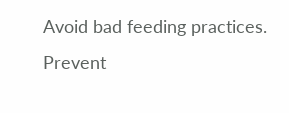Avoid bad feeding practices. Prevent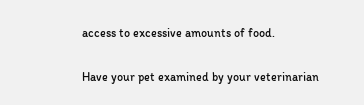access to excessive amounts of food.

Have your pet examined by your veterinarian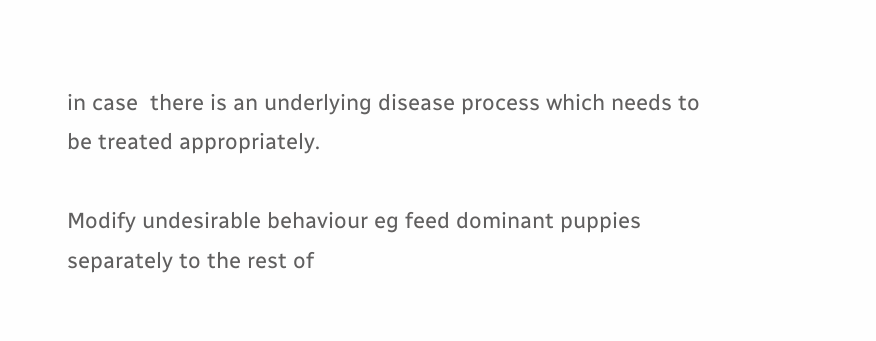in case  there is an underlying disease process which needs to be treated appropriately.

Modify undesirable behaviour eg feed dominant puppies separately to the rest of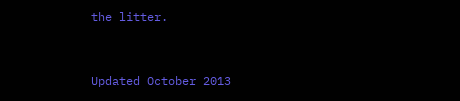the litter.


Updated October 2013